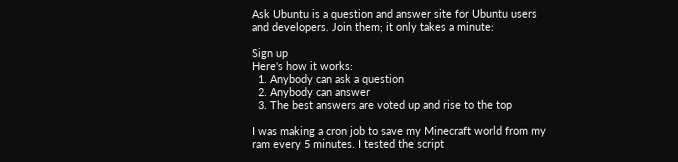Ask Ubuntu is a question and answer site for Ubuntu users and developers. Join them; it only takes a minute:

Sign up
Here's how it works:
  1. Anybody can ask a question
  2. Anybody can answer
  3. The best answers are voted up and rise to the top

I was making a cron job to save my Minecraft world from my ram every 5 minutes. I tested the script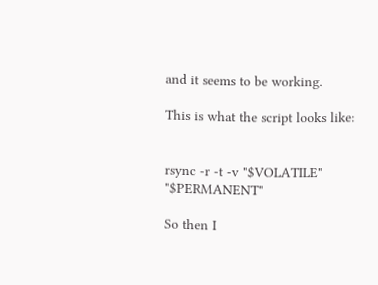and it seems to be working.

This is what the script looks like:


rsync -r -t -v "$VOLATILE" "$PERMANENT"

So then I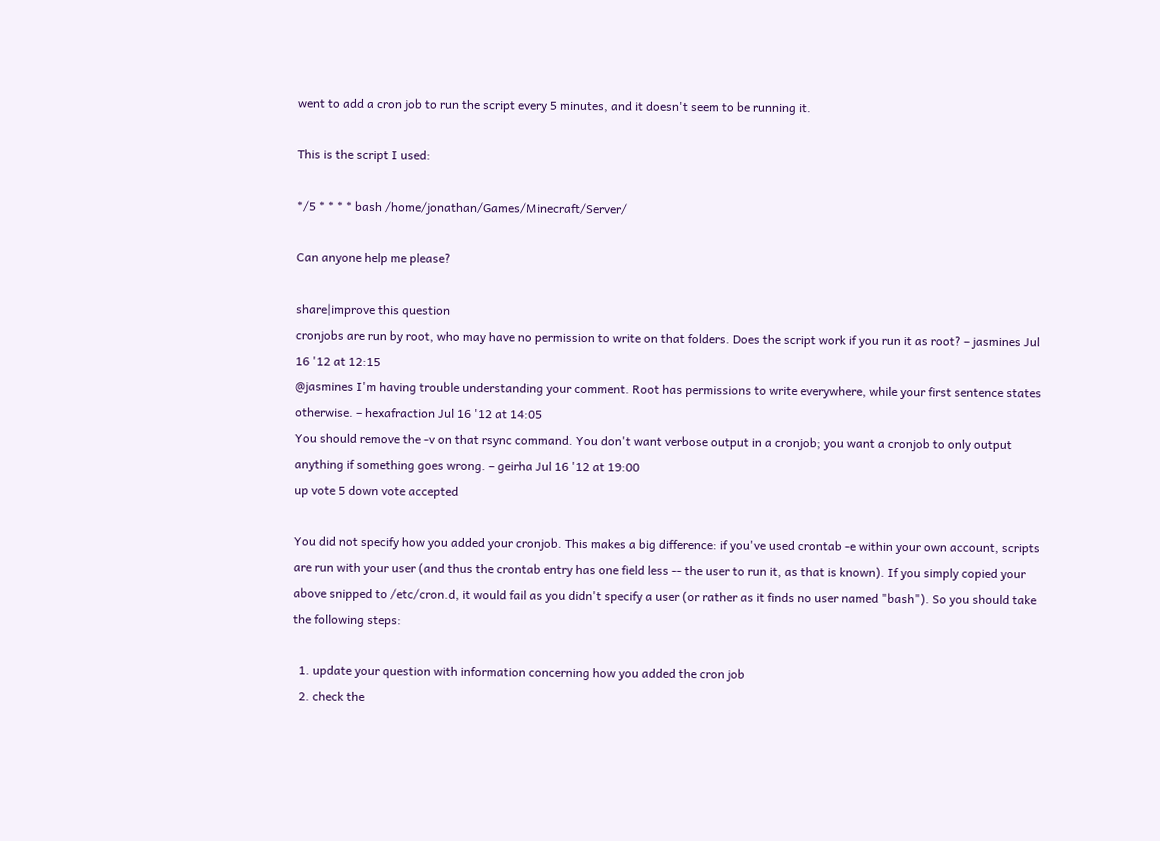went to add a cron job to run the script every 5 minutes, and it doesn't seem to be running it.

This is the script I used:

*/5 * * * * bash /home/jonathan/Games/Minecraft/Server/

Can anyone help me please?

share|improve this question
cronjobs are run by root, who may have no permission to write on that folders. Does the script work if you run it as root? – jasmines Jul 16 '12 at 12:15
@jasmines I'm having trouble understanding your comment. Root has permissions to write everywhere, while your first sentence states otherwise. – hexafraction Jul 16 '12 at 14:05
You should remove the -v on that rsync command. You don't want verbose output in a cronjob; you want a cronjob to only output anything if something goes wrong. – geirha Jul 16 '12 at 19:00
up vote 5 down vote accepted

You did not specify how you added your cronjob. This makes a big difference: if you've used crontab -e within your own account, scripts are run with your user (and thus the crontab entry has one field less -- the user to run it, as that is known). If you simply copied your above snipped to /etc/cron.d, it would fail as you didn't specify a user (or rather as it finds no user named "bash"). So you should take the following steps:

  1. update your question with information concerning how you added the cron job
  2. check the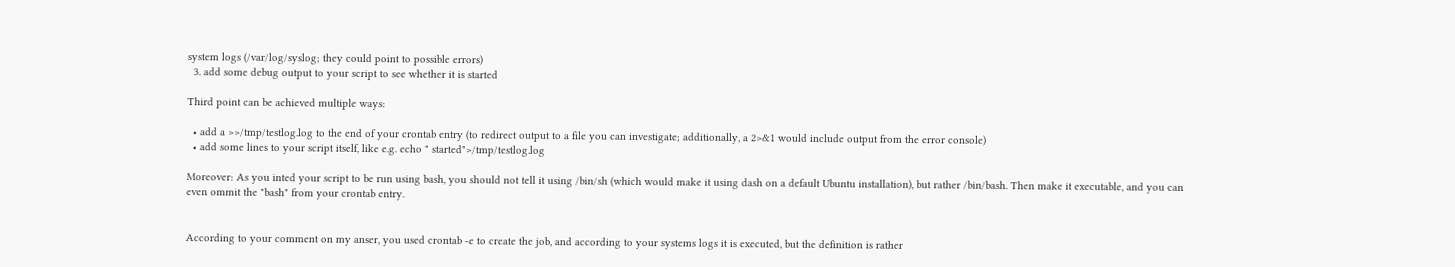system logs (/var/log/syslog; they could point to possible errors)
  3. add some debug output to your script to see whether it is started

Third point can be achieved multiple ways:

  • add a >>/tmp/testlog.log to the end of your crontab entry (to redirect output to a file you can investigate; additionally, a 2>&1 would include output from the error console)
  • add some lines to your script itself, like e.g. echo " started">/tmp/testlog.log

Moreover: As you inted your script to be run using bash, you should not tell it using /bin/sh (which would make it using dash on a default Ubuntu installation), but rather /bin/bash. Then make it executable, and you can even ommit the "bash" from your crontab entry.


According to your comment on my anser, you used crontab -e to create the job, and according to your systems logs it is executed, but the definition is rather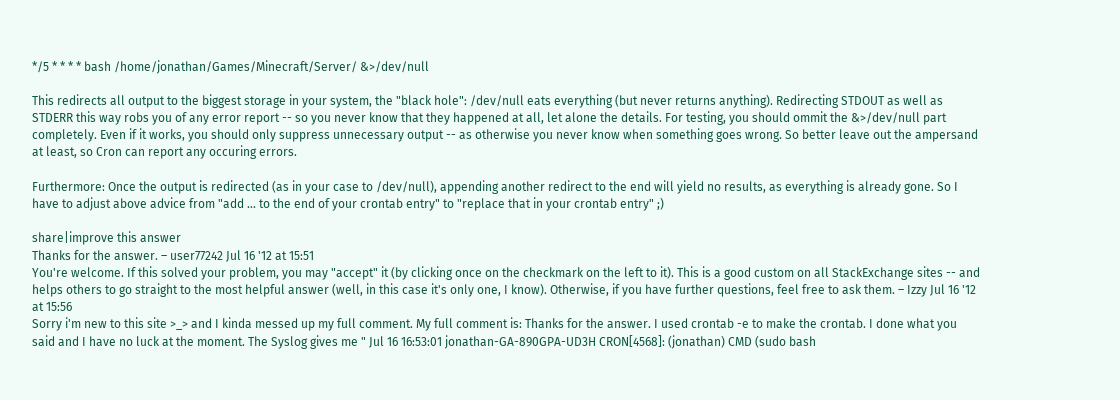*/5 * * * * bash /home/jonathan/Games/Minecraft/Server/ &>/dev/null

This redirects all output to the biggest storage in your system, the "black hole": /dev/null eats everything (but never returns anything). Redirecting STDOUT as well as STDERR this way robs you of any error report -- so you never know that they happened at all, let alone the details. For testing, you should ommit the &>/dev/null part completely. Even if it works, you should only suppress unnecessary output -- as otherwise you never know when something goes wrong. So better leave out the ampersand at least, so Cron can report any occuring errors.

Furthermore: Once the output is redirected (as in your case to /dev/null), appending another redirect to the end will yield no results, as everything is already gone. So I have to adjust above advice from "add ... to the end of your crontab entry" to "replace that in your crontab entry" ;)

share|improve this answer
Thanks for the answer. – user77242 Jul 16 '12 at 15:51
You're welcome. If this solved your problem, you may "accept" it (by clicking once on the checkmark on the left to it). This is a good custom on all StackExchange sites -- and helps others to go straight to the most helpful answer (well, in this case it's only one, I know). Otherwise, if you have further questions, feel free to ask them. – Izzy Jul 16 '12 at 15:56
Sorry i'm new to this site >_> and I kinda messed up my full comment. My full comment is: Thanks for the answer. I used crontab -e to make the crontab. I done what you said and I have no luck at the moment. The Syslog gives me " Jul 16 16:53:01 jonathan-GA-890GPA-UD3H CRON[4568]: (jonathan) CMD (sudo bash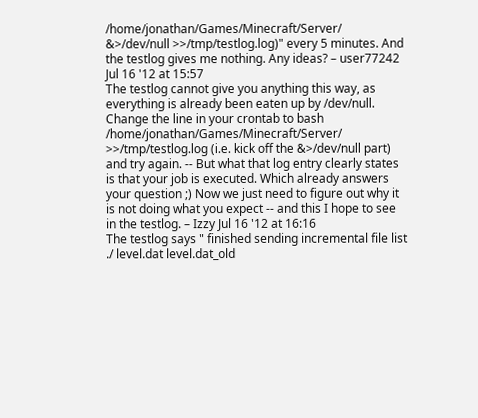/home/jonathan/Games/Minecraft/Server/ &>/dev/null >>/tmp/testlog.log)" every 5 minutes. And the testlog gives me nothing. Any ideas? – user77242 Jul 16 '12 at 15:57
The testlog cannot give you anything this way, as everything is already been eaten up by /dev/null. Change the line in your crontab to bash /home/jonathan/Games/Minecraft/Server/ >>/tmp/testlog.log (i.e. kick off the &>/dev/null part) and try again. -- But what that log entry clearly states is that your job is executed. Which already answers your question ;) Now we just need to figure out why it is not doing what you expect -- and this I hope to see in the testlog. – Izzy Jul 16 '12 at 16:16
The testlog says " finished sending incremental file list ./ level.dat level.dat_old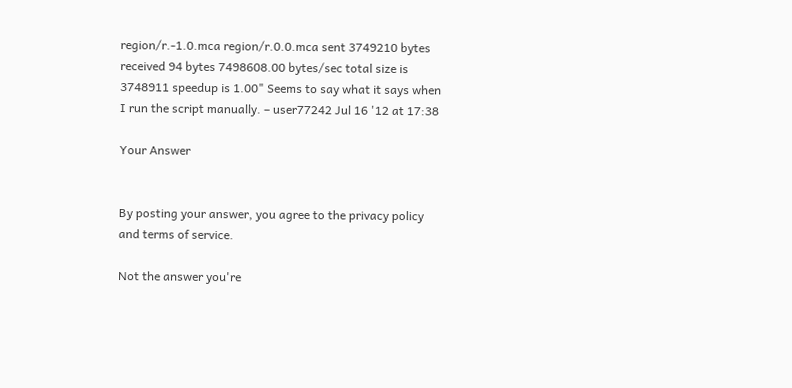region/r.-1.0.mca region/r.0.0.mca sent 3749210 bytes received 94 bytes 7498608.00 bytes/sec total size is 3748911 speedup is 1.00" Seems to say what it says when I run the script manually. – user77242 Jul 16 '12 at 17:38

Your Answer


By posting your answer, you agree to the privacy policy and terms of service.

Not the answer you're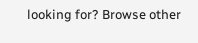looking for? Browse other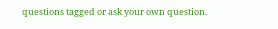questions tagged or ask your own question.